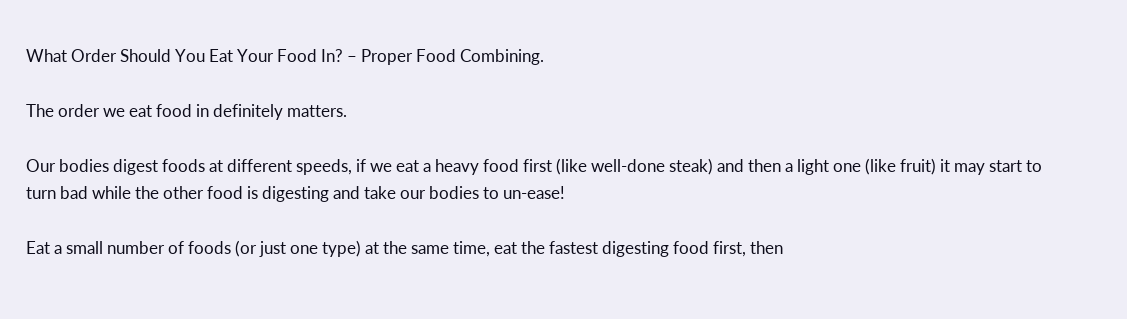What Order Should You Eat Your Food In? – Proper Food Combining.

The order we eat food in definitely matters.

Our bodies digest foods at different speeds, if we eat a heavy food first (like well-done steak) and then a light one (like fruit) it may start to turn bad while the other food is digesting and take our bodies to un-ease!

Eat a small number of foods (or just one type) at the same time, eat the fastest digesting food first, then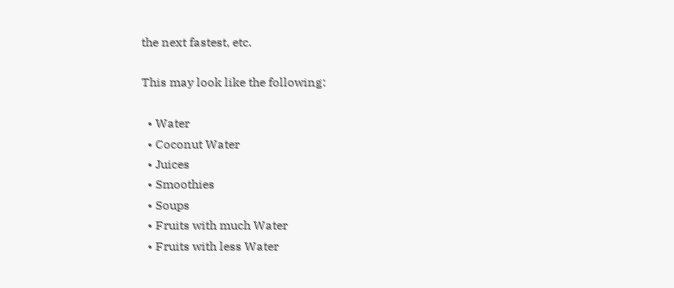the next fastest, etc.

This may look like the following:

  • Water
  • Coconut Water
  • Juices
  • Smoothies
  • Soups
  • Fruits with much Water
  • Fruits with less Water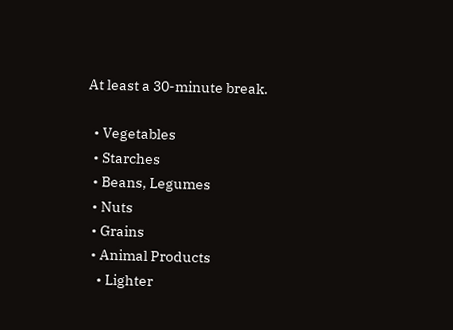At least a 30-minute break.

  • Vegetables
  • Starches
  • Beans, Legumes
  • Nuts
  • Grains
  • Animal Products
    • Lighter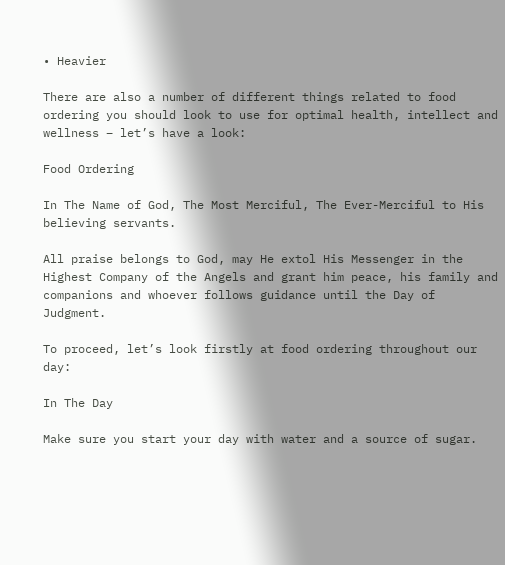• Heavier

There are also a number of different things related to food ordering you should look to use for optimal health, intellect and wellness – let’s have a look:

Food Ordering

In The Name of God, The Most Merciful, The Ever-Merciful to His believing servants.

All praise belongs to God, may He extol His Messenger in the Highest Company of the Angels and grant him peace, his family and companions and whoever follows guidance until the Day of Judgment.

To proceed, let’s look firstly at food ordering throughout our day:

In The Day

Make sure you start your day with water and a source of sugar.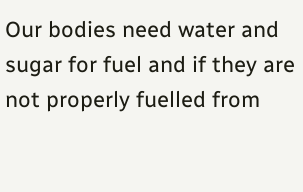Our bodies need water and sugar for fuel and if they are not properly fuelled from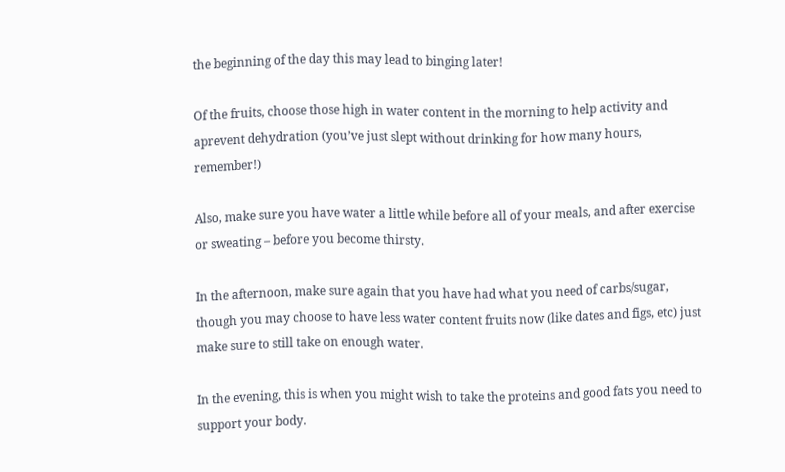the beginning of the day this may lead to binging later!

Of the fruits, choose those high in water content in the morning to help activity and aprevent dehydration (you’ve just slept without drinking for how many hours, remember!)

Also, make sure you have water a little while before all of your meals, and after exercise or sweating – before you become thirsty.

In the afternoon, make sure again that you have had what you need of carbs/sugar, though you may choose to have less water content fruits now (like dates and figs, etc) just make sure to still take on enough water.

In the evening, this is when you might wish to take the proteins and good fats you need to support your body.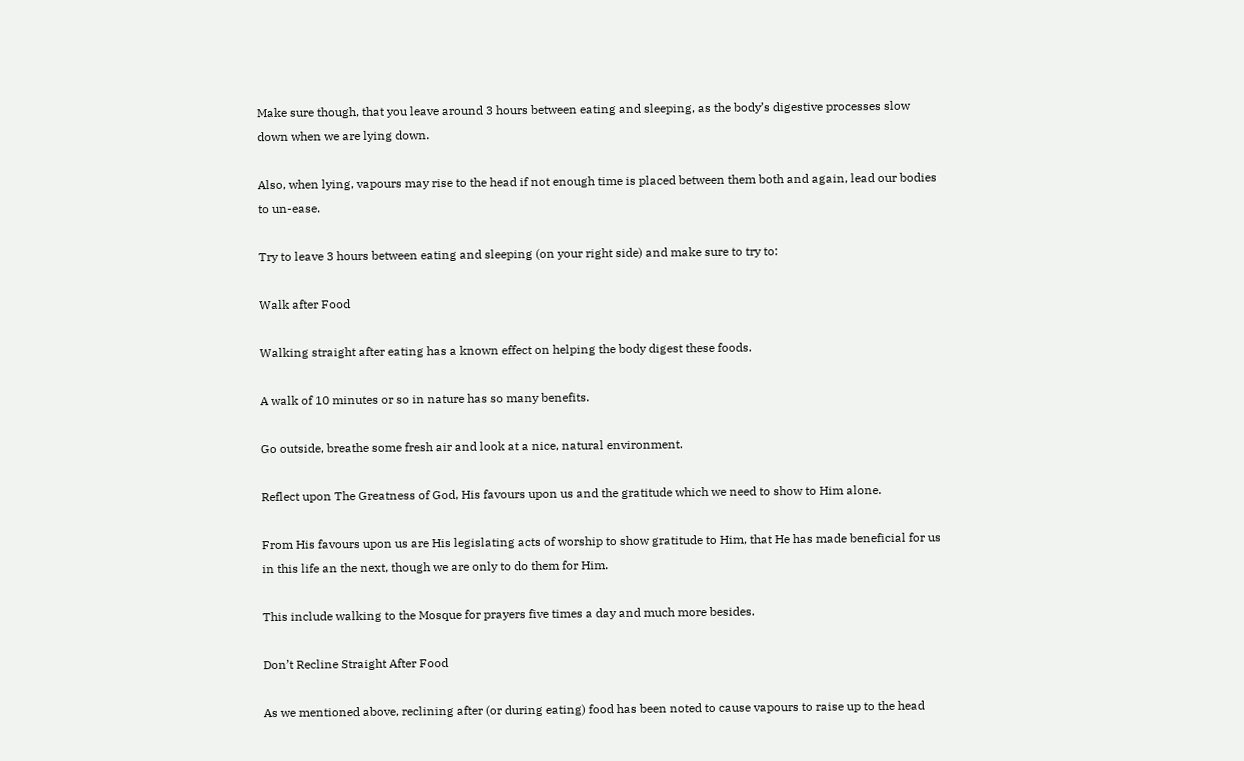Make sure though, that you leave around 3 hours between eating and sleeping, as the body’s digestive processes slow down when we are lying down.

Also, when lying, vapours may rise to the head if not enough time is placed between them both and again, lead our bodies to un-ease.

Try to leave 3 hours between eating and sleeping (on your right side) and make sure to try to:

Walk after Food

Walking straight after eating has a known effect on helping the body digest these foods.

A walk of 10 minutes or so in nature has so many benefits.

Go outside, breathe some fresh air and look at a nice, natural environment.

Reflect upon The Greatness of God, His favours upon us and the gratitude which we need to show to Him alone.

From His favours upon us are His legislating acts of worship to show gratitude to Him, that He has made beneficial for us in this life an the next, though we are only to do them for Him.

This include walking to the Mosque for prayers five times a day and much more besides.

Don’t Recline Straight After Food

As we mentioned above, reclining after (or during eating) food has been noted to cause vapours to raise up to the head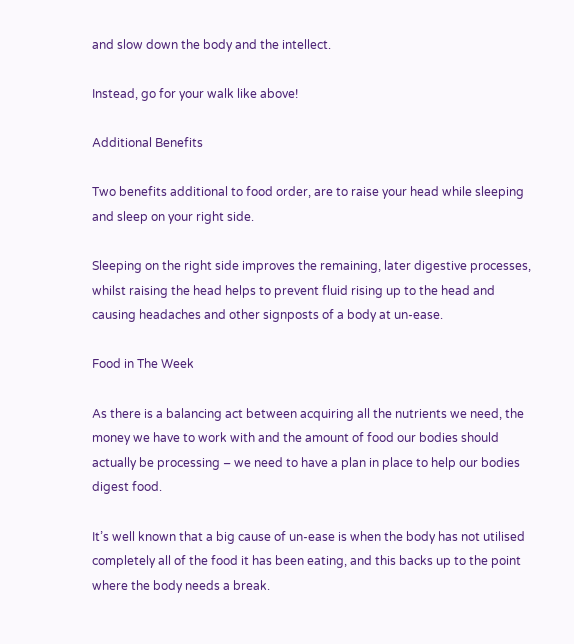and slow down the body and the intellect.

Instead, go for your walk like above!

Additional Benefits

Two benefits additional to food order, are to raise your head while sleeping and sleep on your right side.

Sleeping on the right side improves the remaining, later digestive processes, whilst raising the head helps to prevent fluid rising up to the head and causing headaches and other signposts of a body at un-ease.

Food in The Week

As there is a balancing act between acquiring all the nutrients we need, the money we have to work with and the amount of food our bodies should actually be processing – we need to have a plan in place to help our bodies digest food.

It’s well known that a big cause of un-ease is when the body has not utilised completely all of the food it has been eating, and this backs up to the point where the body needs a break.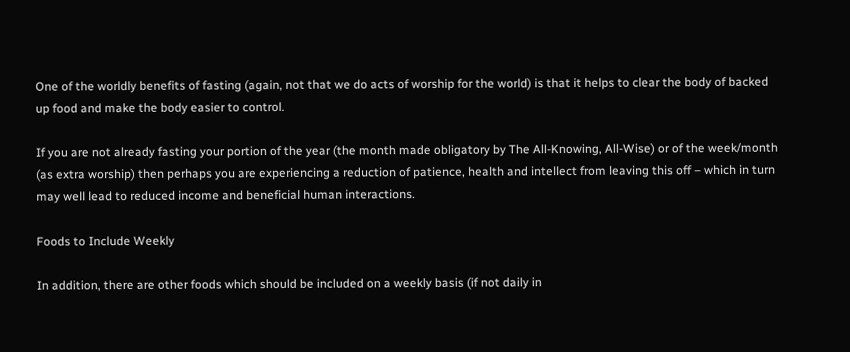One of the worldly benefits of fasting (again, not that we do acts of worship for the world) is that it helps to clear the body of backed up food and make the body easier to control.

If you are not already fasting your portion of the year (the month made obligatory by The All-Knowing, All-Wise) or of the week/month (as extra worship) then perhaps you are experiencing a reduction of patience, health and intellect from leaving this off – which in turn may well lead to reduced income and beneficial human interactions.

Foods to Include Weekly

In addition, there are other foods which should be included on a weekly basis (if not daily in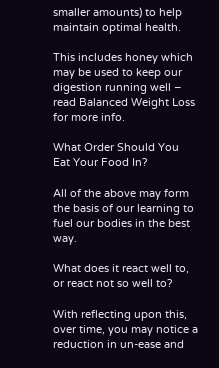smaller amounts) to help maintain optimal health.

This includes honey which may be used to keep our digestion running well – read Balanced Weight Loss for more info.

What Order Should You Eat Your Food In?

All of the above may form the basis of our learning to fuel our bodies in the best way.

What does it react well to, or react not so well to?

With reflecting upon this, over time, you may notice a reduction in un-ease and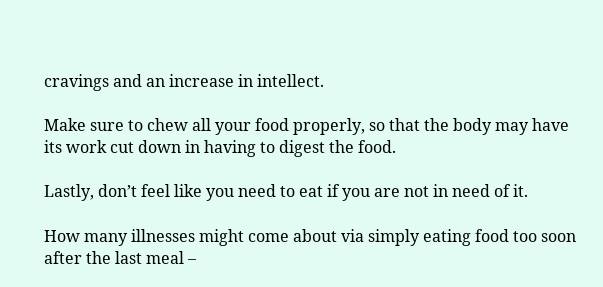cravings and an increase in intellect.

Make sure to chew all your food properly, so that the body may have its work cut down in having to digest the food.

Lastly, don’t feel like you need to eat if you are not in need of it.

How many illnesses might come about via simply eating food too soon after the last meal –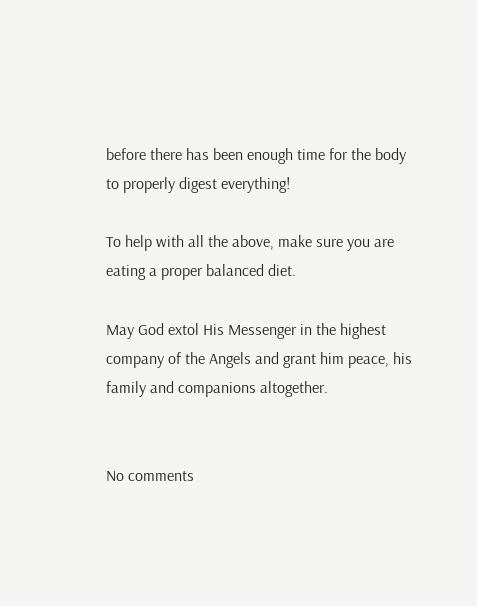before there has been enough time for the body to properly digest everything!

To help with all the above, make sure you are eating a proper balanced diet.

May God extol His Messenger in the highest company of the Angels and grant him peace, his family and companions altogether.


No comments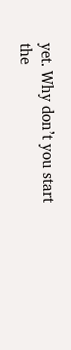yet. Why don’t you start the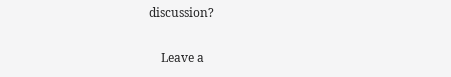discussion?

    Leave a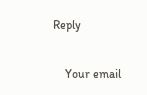Reply

    Your email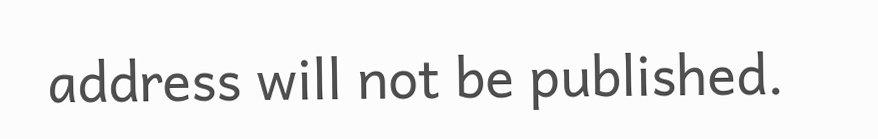address will not be published.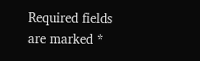Required fields are marked *